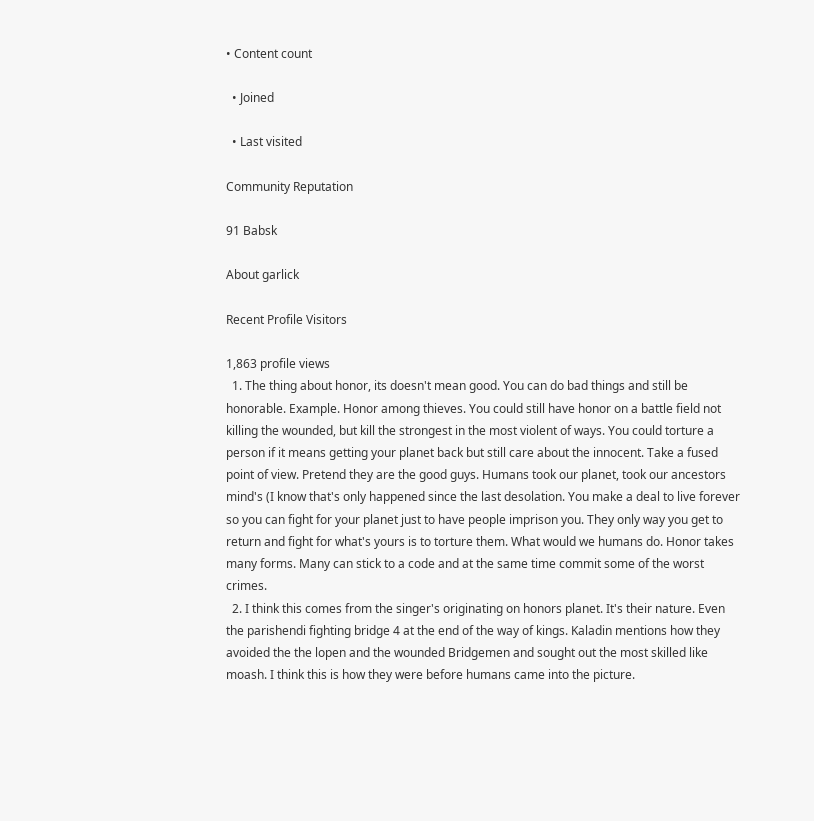• Content count

  • Joined

  • Last visited

Community Reputation

91 Babsk

About garlick

Recent Profile Visitors

1,863 profile views
  1. The thing about honor, its doesn't mean good. You can do bad things and still be honorable. Example. Honor among thieves. You could still have honor on a battle field not killing the wounded, but kill the strongest in the most violent of ways. You could torture a person if it means getting your planet back but still care about the innocent. Take a fused point of view. Pretend they are the good guys. Humans took our planet, took our ancestors mind's (I know that's only happened since the last desolation. You make a deal to live forever so you can fight for your planet just to have people imprison you. They only way you get to return and fight for what's yours is to torture them. What would we humans do. Honor takes many forms. Many can stick to a code and at the same time commit some of the worst crimes.
  2. I think this comes from the singer's originating on honors planet. It's their nature. Even the parishendi fighting bridge 4 at the end of the way of kings. Kaladin mentions how they avoided the the lopen and the wounded Bridgemen and sought out the most skilled like moash. I think this is how they were before humans came into the picture.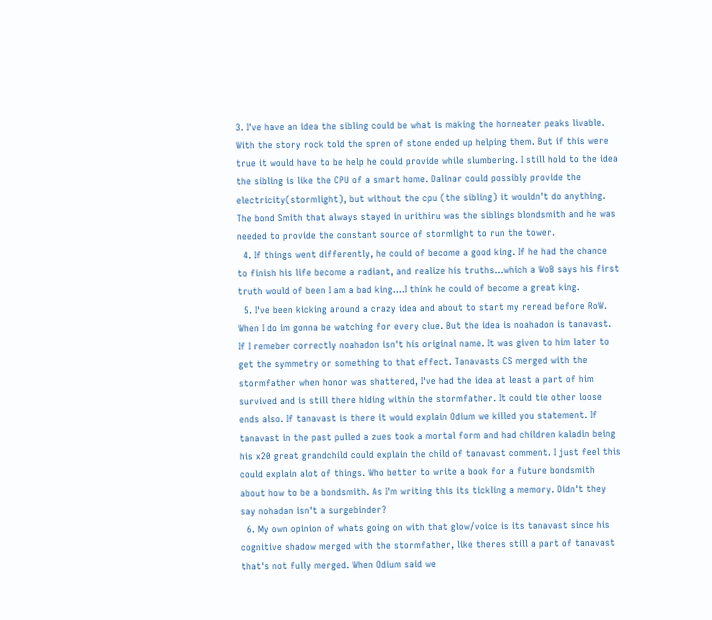3. I've have an idea the sibling could be what is making the horneater peaks livable. With the story rock told the spren of stone ended up helping them. But if this were true it would have to be help he could provide while slumbering. I still hold to the idea the sibling is like the CPU of a smart home. Dalinar could possibly provide the electricity(stormlight), but without the cpu (the sibling) it wouldn't do anything. The bond Smith that always stayed in urithiru was the siblings blondsmith and he was needed to provide the constant source of stormlight to run the tower.
  4. If things went differently, he could of become a good king. If he had the chance to finish his life become a radiant, and realize his truths...which a WoB says his first truth would of been I am a bad king....I think he could of become a great king.
  5. I've been kicking around a crazy idea and about to start my reread before RoW. When I do im gonna be watching for every clue. But the idea is noahadon is tanavast. If I remeber correctly noahadon isn't his original name. It was given to him later to get the symmetry or something to that effect. Tanavasts CS merged with the stormfather when honor was shattered, I've had the idea at least a part of him survived and is still there hiding within the stormfather. It could tie other loose ends also. If tanavast is there it would explain Odium we killed you statement. If tanavast in the past pulled a zues took a mortal form and had children kaladin being his x20 great grandchild could explain the child of tanavast comment. I just feel this could explain alot of things. Who better to write a book for a future bondsmith about how to be a bondsmith. As I'm writing this its tickling a memory. Didn't they say nohadan isn't a surgebinder?
  6. My own opinion of whats going on with that glow/voice is its tanavast since his cognitive shadow merged with the stormfather, like theres still a part of tanavast that's not fully merged. When Odium said we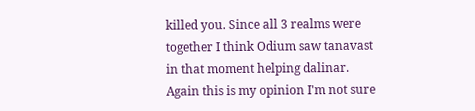killed you. Since all 3 realms were together I think Odium saw tanavast in that moment helping dalinar. Again this is my opinion I'm not sure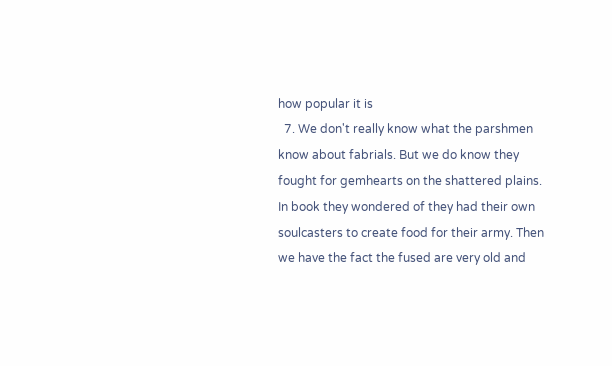how popular it is
  7. We don't really know what the parshmen know about fabrials. But we do know they fought for gemhearts on the shattered plains. In book they wondered of they had their own soulcasters to create food for their army. Then we have the fact the fused are very old and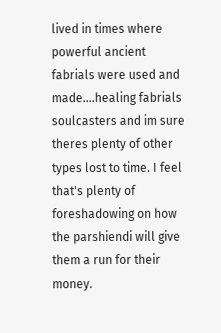lived in times where powerful ancient fabrials were used and made....healing fabrials soulcasters and im sure theres plenty of other types lost to time. I feel that's plenty of foreshadowing on how the parshiendi will give them a run for their money.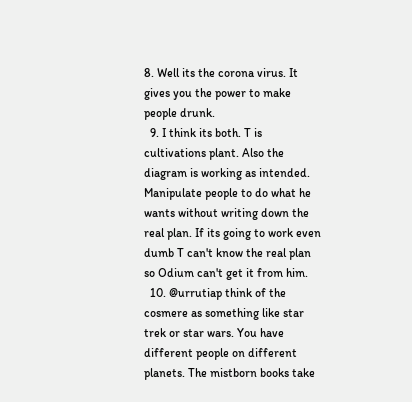8. Well its the corona virus. It gives you the power to make people drunk.
  9. I think its both. T is cultivations plant. Also the diagram is working as intended. Manipulate people to do what he wants without writing down the real plan. If its going to work even dumb T can't know the real plan so Odium can't get it from him.
  10. @urrutiap think of the cosmere as something like star trek or star wars. You have different people on different planets. The mistborn books take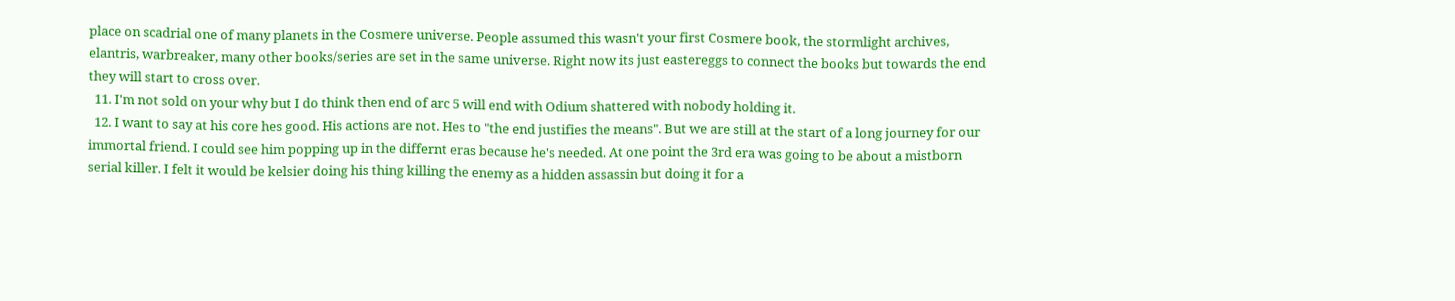place on scadrial one of many planets in the Cosmere universe. People assumed this wasn't your first Cosmere book, the stormlight archives, elantris, warbreaker, many other books/series are set in the same universe. Right now its just eastereggs to connect the books but towards the end they will start to cross over.
  11. I'm not sold on your why but I do think then end of arc 5 will end with Odium shattered with nobody holding it.
  12. I want to say at his core hes good. His actions are not. Hes to "the end justifies the means". But we are still at the start of a long journey for our immortal friend. I could see him popping up in the differnt eras because he's needed. At one point the 3rd era was going to be about a mistborn serial killer. I felt it would be kelsier doing his thing killing the enemy as a hidden assassin but doing it for a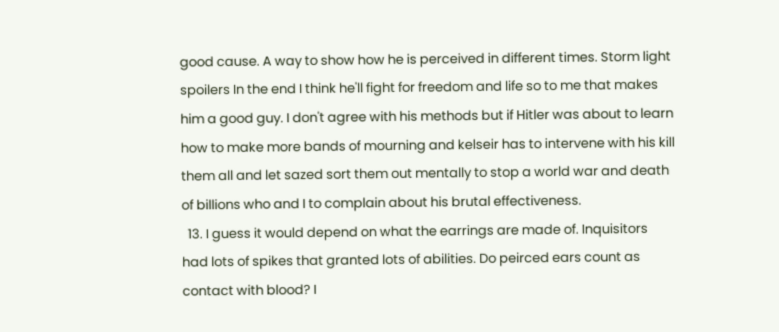good cause. A way to show how he is perceived in different times. Storm light spoilers In the end I think he'll fight for freedom and life so to me that makes him a good guy. I don't agree with his methods but if Hitler was about to learn how to make more bands of mourning and kelseir has to intervene with his kill them all and let sazed sort them out mentally to stop a world war and death of billions who and I to complain about his brutal effectiveness.
  13. I guess it would depend on what the earrings are made of. Inquisitors had lots of spikes that granted lots of abilities. Do peirced ears count as contact with blood? I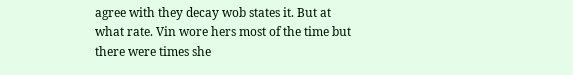agree with they decay wob states it. But at what rate. Vin wore hers most of the time but there were times she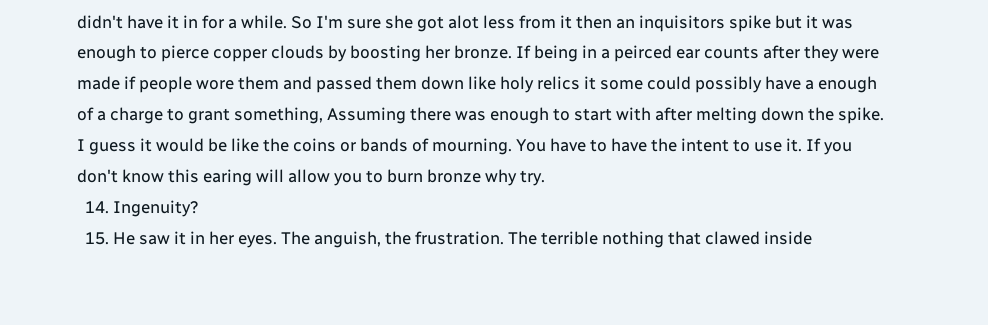didn't have it in for a while. So I'm sure she got alot less from it then an inquisitors spike but it was enough to pierce copper clouds by boosting her bronze. If being in a peirced ear counts after they were made if people wore them and passed them down like holy relics it some could possibly have a enough of a charge to grant something, Assuming there was enough to start with after melting down the spike. I guess it would be like the coins or bands of mourning. You have to have the intent to use it. If you don't know this earing will allow you to burn bronze why try.
  14. Ingenuity?
  15. He saw it in her eyes. The anguish, the frustration. The terrible nothing that clawed inside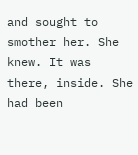and sought to smother her. She knew. It was there, inside. She had been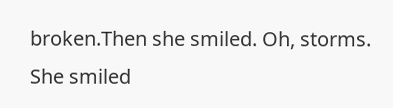broken.Then she smiled. Oh, storms. She smiled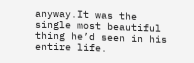anyway.It was the single most beautiful thing he’d seen in his entire life.